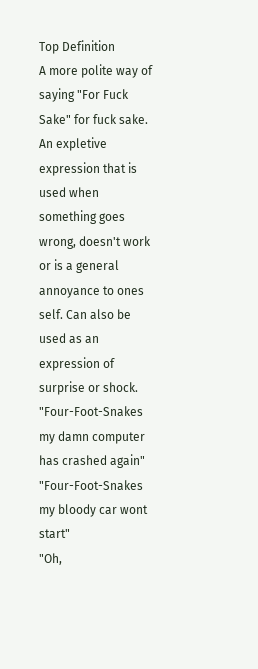Top Definition
A more polite way of saying "For Fuck Sake" for fuck sake. An expletive expression that is used when something goes wrong, doesn't work or is a general annoyance to ones self. Can also be used as an expression of surprise or shock.
"Four-Foot-Snakes my damn computer has crashed again"
"Four-Foot-Snakes my bloody car wont start"
"Oh,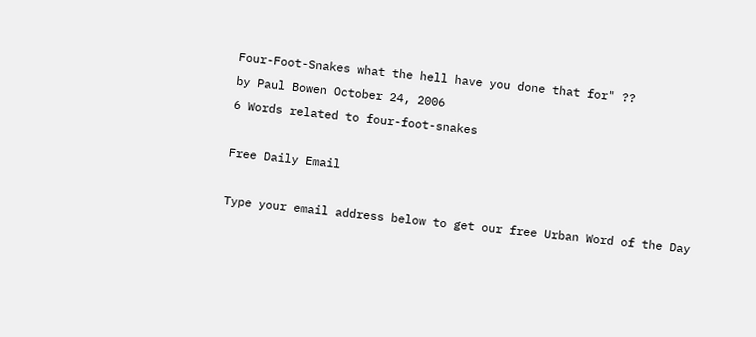Four-Foot-Snakes what the hell have you done that for" ??
by Paul Bowen October 24, 2006
6 Words related to four-foot-snakes

Free Daily Email

Type your email address below to get our free Urban Word of the Day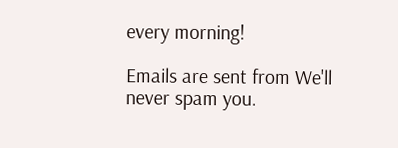every morning!

Emails are sent from We'll never spam you.